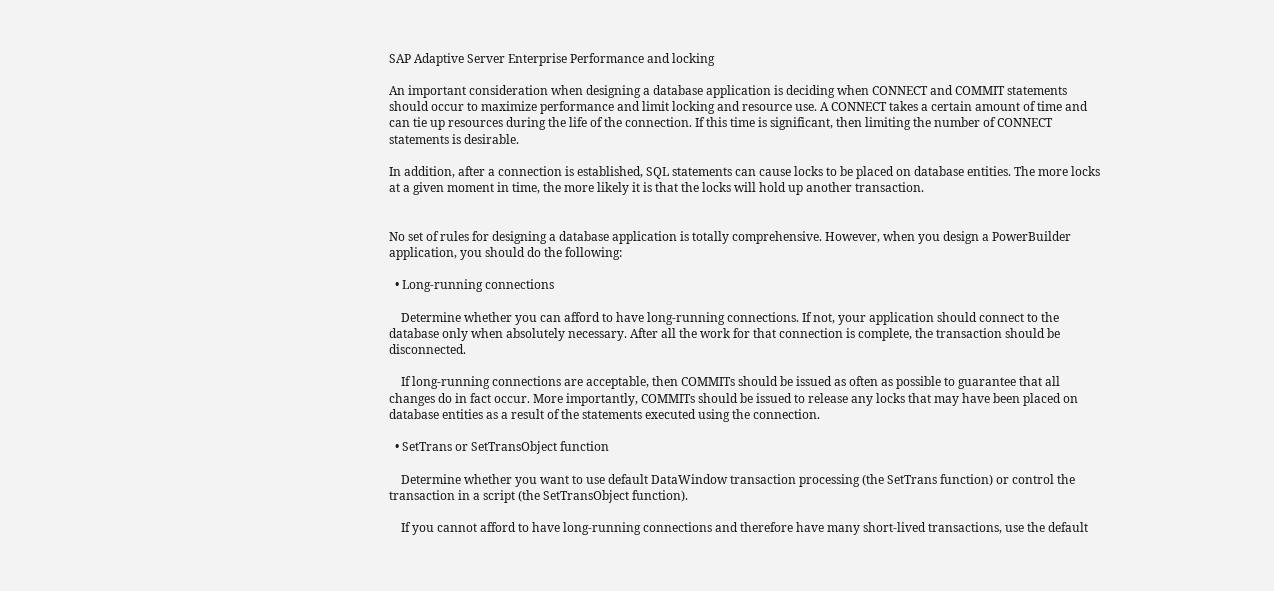SAP Adaptive Server Enterprise Performance and locking

An important consideration when designing a database application is deciding when CONNECT and COMMIT statements should occur to maximize performance and limit locking and resource use. A CONNECT takes a certain amount of time and can tie up resources during the life of the connection. If this time is significant, then limiting the number of CONNECT statements is desirable.

In addition, after a connection is established, SQL statements can cause locks to be placed on database entities. The more locks at a given moment in time, the more likely it is that the locks will hold up another transaction.


No set of rules for designing a database application is totally comprehensive. However, when you design a PowerBuilder application, you should do the following:

  • Long-running connections

    Determine whether you can afford to have long-running connections. If not, your application should connect to the database only when absolutely necessary. After all the work for that connection is complete, the transaction should be disconnected.

    If long-running connections are acceptable, then COMMITs should be issued as often as possible to guarantee that all changes do in fact occur. More importantly, COMMITs should be issued to release any locks that may have been placed on database entities as a result of the statements executed using the connection.

  • SetTrans or SetTransObject function

    Determine whether you want to use default DataWindow transaction processing (the SetTrans function) or control the transaction in a script (the SetTransObject function).

    If you cannot afford to have long-running connections and therefore have many short-lived transactions, use the default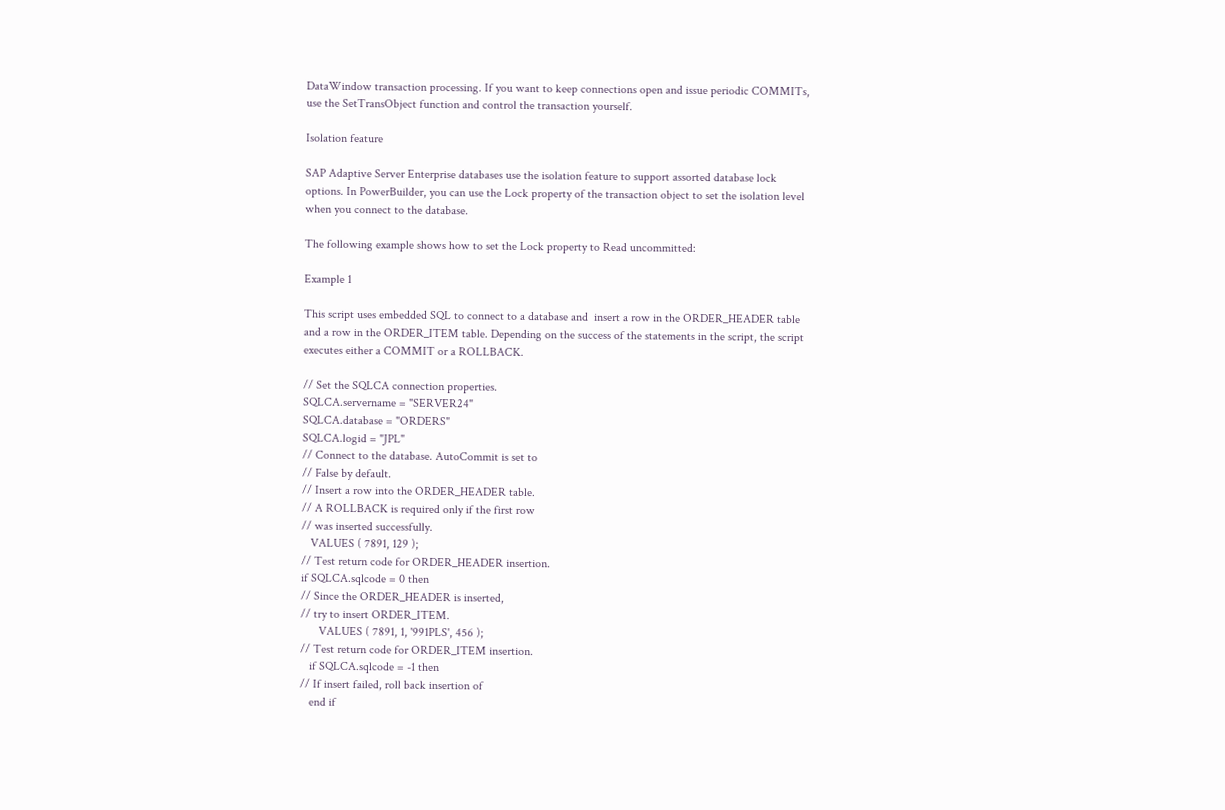DataWindow transaction processing. If you want to keep connections open and issue periodic COMMITs, use the SetTransObject function and control the transaction yourself.

Isolation feature

SAP Adaptive Server Enterprise databases use the isolation feature to support assorted database lock options. In PowerBuilder, you can use the Lock property of the transaction object to set the isolation level when you connect to the database.

The following example shows how to set the Lock property to Read uncommitted:

Example 1

This script uses embedded SQL to connect to a database and  insert a row in the ORDER_HEADER table and a row in the ORDER_ITEM table. Depending on the success of the statements in the script, the script executes either a COMMIT or a ROLLBACK.

// Set the SQLCA connection properties.
SQLCA.servername = "SERVER24"
SQLCA.database = "ORDERS"
SQLCA.logid = "JPL"
// Connect to the database. AutoCommit is set to
// False by default.
// Insert a row into the ORDER_HEADER table.
// A ROLLBACK is required only if the first row
// was inserted successfully.
   VALUES ( 7891, 129 );
// Test return code for ORDER_HEADER insertion.
if SQLCA.sqlcode = 0 then
// Since the ORDER_HEADER is inserted,
// try to insert ORDER_ITEM.
      VALUES ( 7891, 1, '991PLS', 456 );
// Test return code for ORDER_ITEM insertion.
   if SQLCA.sqlcode = -1 then
// If insert failed, roll back insertion of
   end if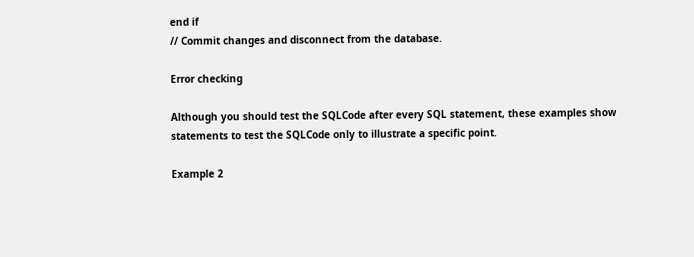end if
// Commit changes and disconnect from the database.

Error checking

Although you should test the SQLCode after every SQL statement, these examples show statements to test the SQLCode only to illustrate a specific point.

Example 2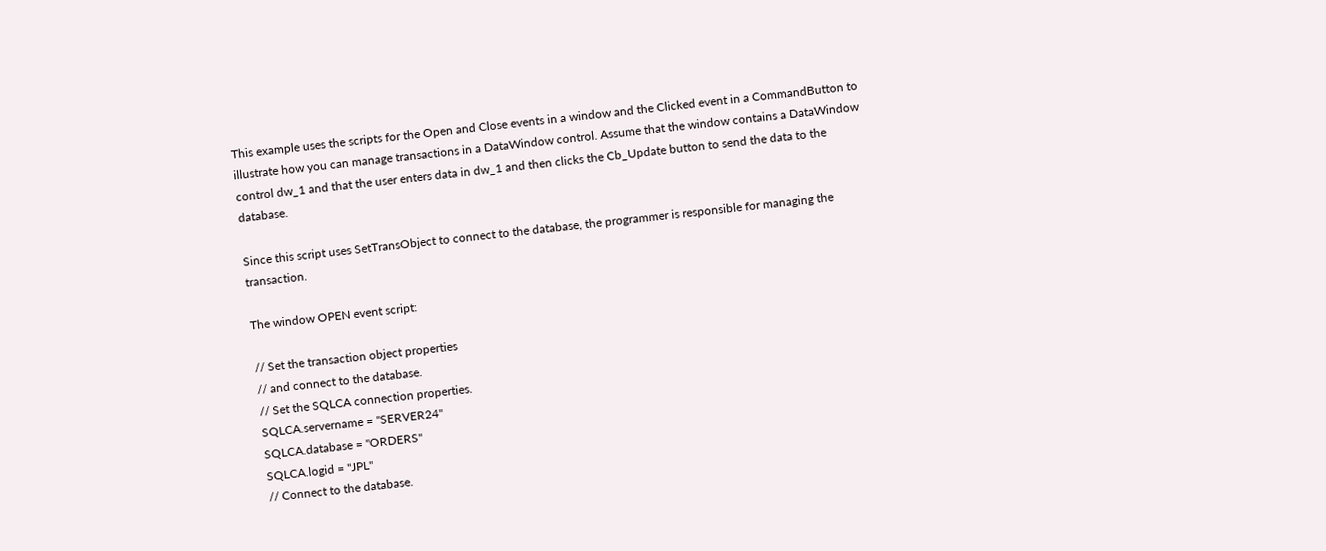This example uses the scripts for the Open and Close events in a window and the Clicked event in a CommandButton to illustrate how you can manage transactions in a DataWindow control. Assume that the window contains a DataWindow control dw_1 and that the user enters data in dw_1 and then clicks the Cb_Update button to send the data to the database.

Since this script uses SetTransObject to connect to the database, the programmer is responsible for managing the transaction.

The window OPEN event script:

// Set the transaction object properties
// and connect to the database.
// Set the SQLCA connection properties.
SQLCA.servername = "SERVER24"
SQLCA.database = "ORDERS"
SQLCA.logid = "JPL"
// Connect to the database.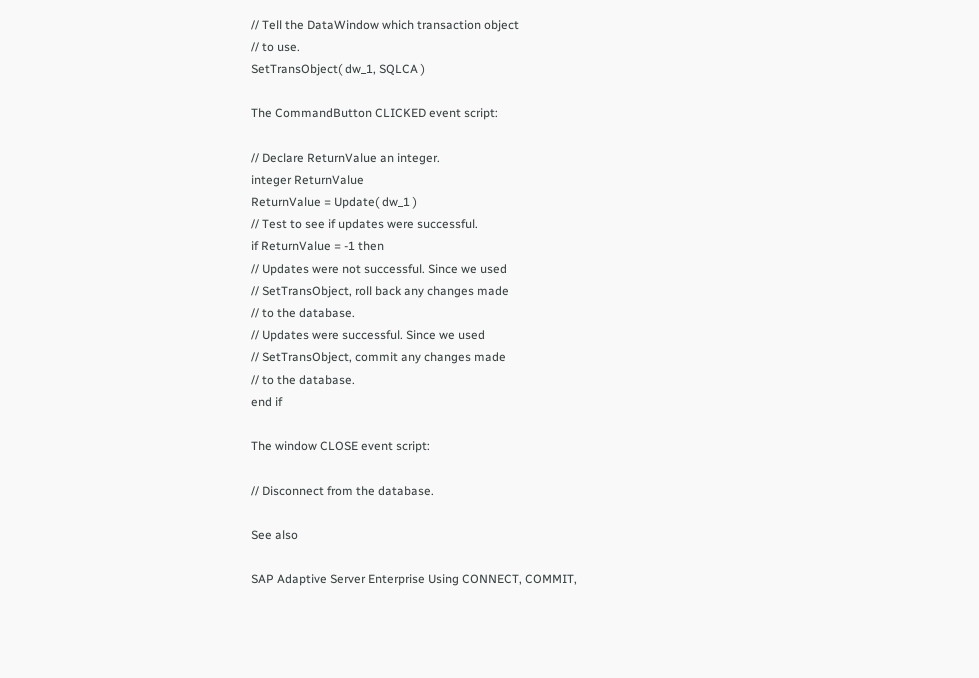// Tell the DataWindow which transaction object
// to use.
SetTransObject( dw_1, SQLCA )

The CommandButton CLICKED event script:

// Declare ReturnValue an integer.
integer ReturnValue
ReturnValue = Update( dw_1 )
// Test to see if updates were successful.
if ReturnValue = -1 then
// Updates were not successful. Since we used
// SetTransObject, roll back any changes made
// to the database.
// Updates were successful. Since we used
// SetTransObject, commit any changes made
// to the database.
end if

The window CLOSE event script:

// Disconnect from the database.

See also

SAP Adaptive Server Enterprise Using CONNECT, COMMIT,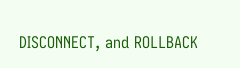DISCONNECT, and ROLLBACK